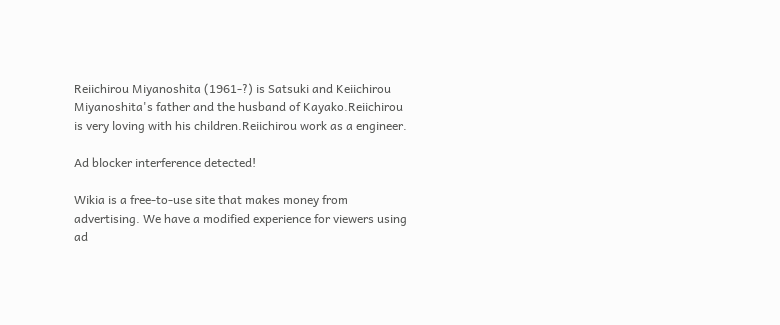Reiichirou Miyanoshita (1961-?) is Satsuki and Keiichirou Miyanoshita's father and the husband of Kayako.Reiichirou is very loving with his children.Reiichirou work as a engineer.

Ad blocker interference detected!

Wikia is a free-to-use site that makes money from advertising. We have a modified experience for viewers using ad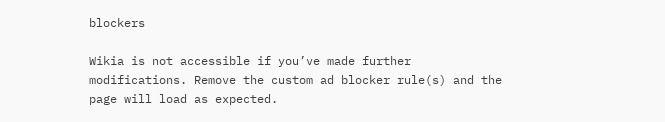blockers

Wikia is not accessible if you’ve made further modifications. Remove the custom ad blocker rule(s) and the page will load as expected.